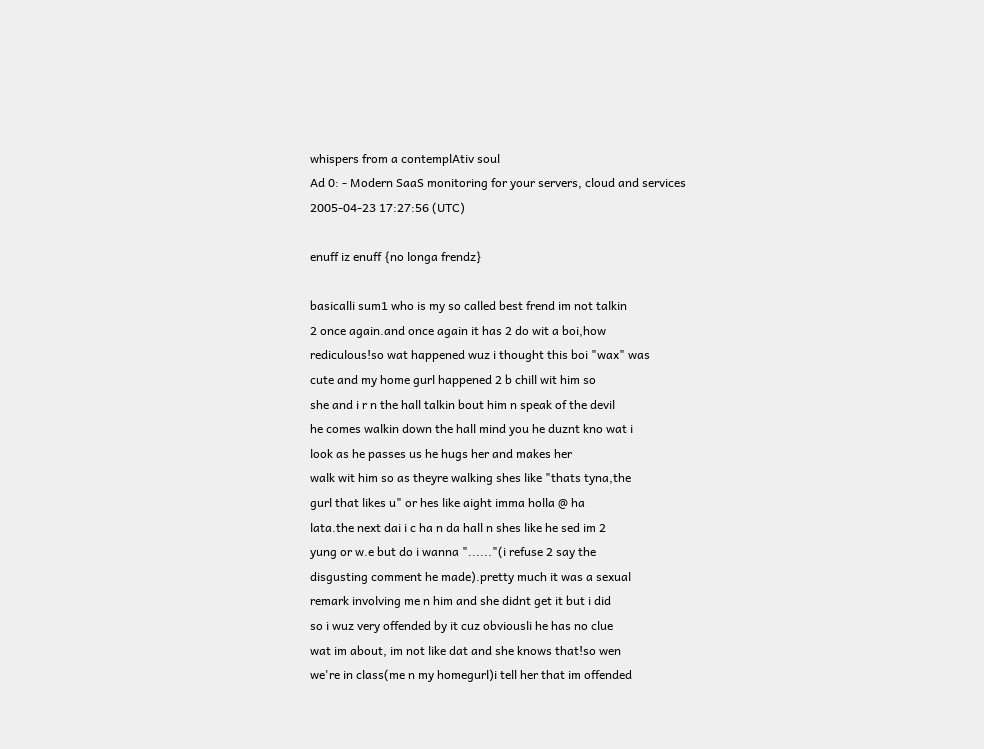whispers from a contemplAtiv soul
Ad 0: - Modern SaaS monitoring for your servers, cloud and services
2005-04-23 17:27:56 (UTC)

enuff iz enuff {no longa frendz}

basicalli sum1 who is my so called best frend im not talkin
2 once again.and once again it has 2 do wit a boi,how
rediculous!so wat happened wuz i thought this boi "wax" was
cute and my home gurl happened 2 b chill wit him so
she and i r n the hall talkin bout him n speak of the devil
he comes walkin down the hall mind you he duznt kno wat i
look as he passes us he hugs her and makes her
walk wit him so as theyre walking shes like "thats tyna,the
gurl that likes u" or hes like aight imma holla @ ha
lata.the next dai i c ha n da hall n shes like he sed im 2
yung or w.e but do i wanna "......"(i refuse 2 say the
disgusting comment he made).pretty much it was a sexual
remark involving me n him and she didnt get it but i did
so i wuz very offended by it cuz obviousli he has no clue
wat im about, im not like dat and she knows that!so wen
we're in class(me n my homegurl)i tell her that im offended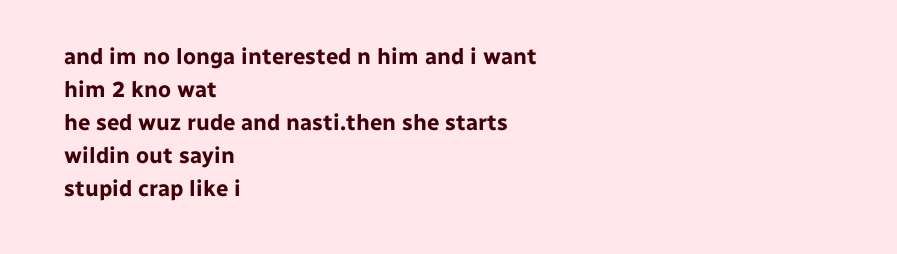and im no longa interested n him and i want him 2 kno wat
he sed wuz rude and nasti.then she starts wildin out sayin
stupid crap like i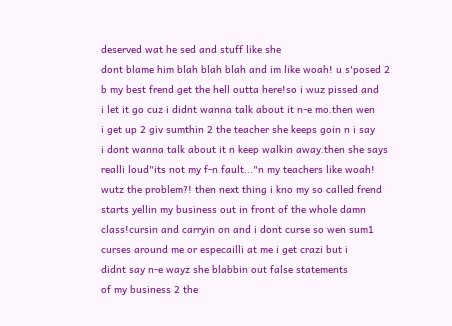deserved wat he sed and stuff like she
dont blame him blah blah blah and im like woah! u s'posed 2
b my best frend get the hell outta here!so i wuz pissed and
i let it go cuz i didnt wanna talk about it n-e mo.then wen
i get up 2 giv sumthin 2 the teacher she keeps goin n i say
i dont wanna talk about it n keep walkin away.then she says
realli loud"its not my f-n fault..."n my teachers like woah!
wutz the problem?! then next thing i kno my so called frend
starts yellin my business out in front of the whole damn
class!cursin and carryin on and i dont curse so wen sum1
curses around me or especailli at me i get crazi but i
didnt say n-e wayz she blabbin out false statements
of my business 2 the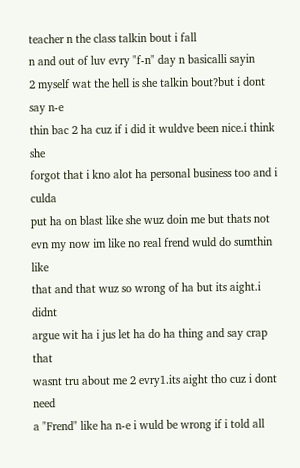teacher n the class talkin bout i fall
n and out of luv evry "f-n" day n basicalli sayin
2 myself wat the hell is she talkin bout?but i dont say n-e
thin bac 2 ha cuz if i did it wuldve been nice.i think she
forgot that i kno alot ha personal business too and i culda
put ha on blast like she wuz doin me but thats not evn my now im like no real frend wuld do sumthin like
that and that wuz so wrong of ha but its aight.i didnt
argue wit ha i jus let ha do ha thing and say crap that
wasnt tru about me 2 evry1.its aight tho cuz i dont need
a "Frend" like ha n-e i wuld be wrong if i told all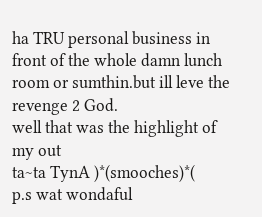ha TRU personal business in front of the whole damn lunch
room or sumthin.but ill leve the revenge 2 God.
well that was the highlight of my out
ta~ta TynA )*(smooches)*(
p.s wat wondaful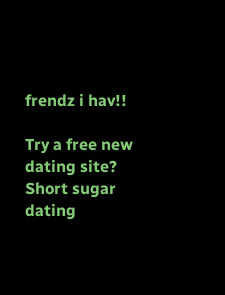frendz i hav!!

Try a free new dating site? Short sugar dating